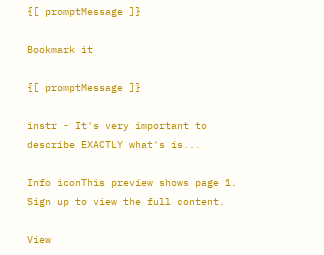{[ promptMessage ]}

Bookmark it

{[ promptMessage ]}

instr - It's very important to describe EXACTLY what's is...

Info iconThis preview shows page 1. Sign up to view the full content.

View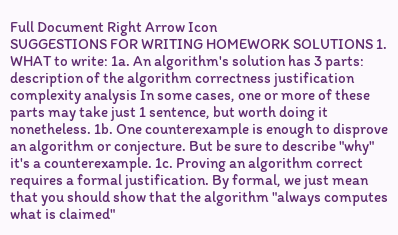Full Document Right Arrow Icon
SUGGESTIONS FOR WRITING HOMEWORK SOLUTIONS 1. WHAT to write: 1a. An algorithm's solution has 3 parts: description of the algorithm correctness justification complexity analysis In some cases, one or more of these parts may take just 1 sentence, but worth doing it nonetheless. 1b. One counterexample is enough to disprove an algorithm or conjecture. But be sure to describe "why" it's a counterexample. 1c. Proving an algorithm correct requires a formal justification. By formal, we just mean that you should show that the algorithm "always computes what is claimed"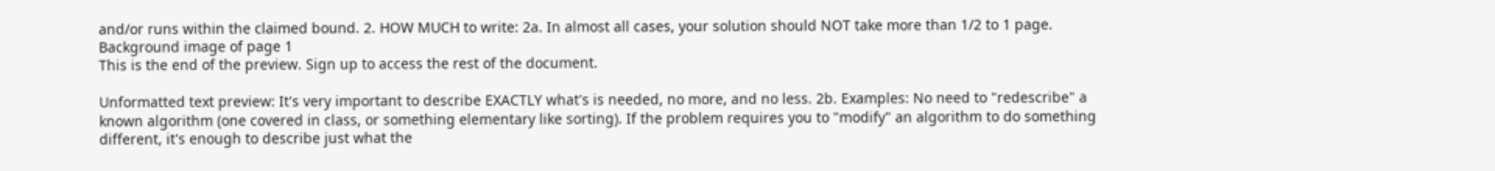and/or runs within the claimed bound. 2. HOW MUCH to write: 2a. In almost all cases, your solution should NOT take more than 1/2 to 1 page.
Background image of page 1
This is the end of the preview. Sign up to access the rest of the document.

Unformatted text preview: It's very important to describe EXACTLY what's is needed, no more, and no less. 2b. Examples: No need to "redescribe" a known algorithm (one covered in class, or something elementary like sorting). If the problem requires you to "modify" an algorithm to do something different, it's enough to describe just what the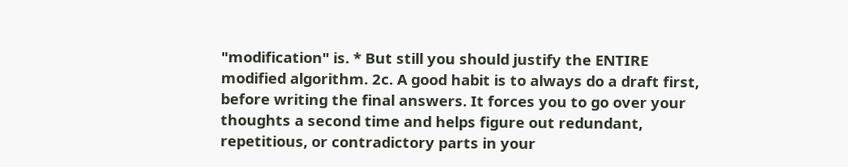"modification" is. * But still you should justify the ENTIRE modified algorithm. 2c. A good habit is to always do a draft first, before writing the final answers. It forces you to go over your thoughts a second time and helps figure out redundant, repetitious, or contradictory parts in your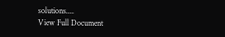solutions....
View Full Document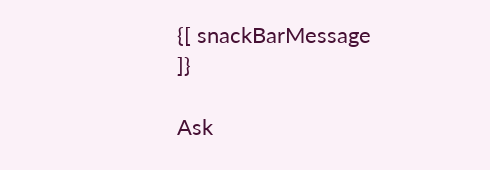{[ snackBarMessage ]}

Ask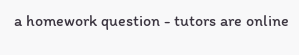a homework question - tutors are online